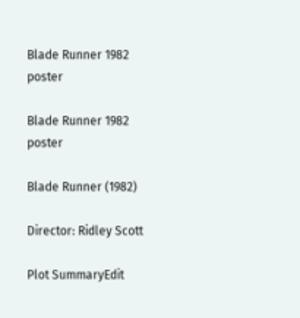Blade Runner 1982 poster

Blade Runner 1982 poster

Blade Runner (1982)

Director: Ridley Scott

Plot SummaryEdit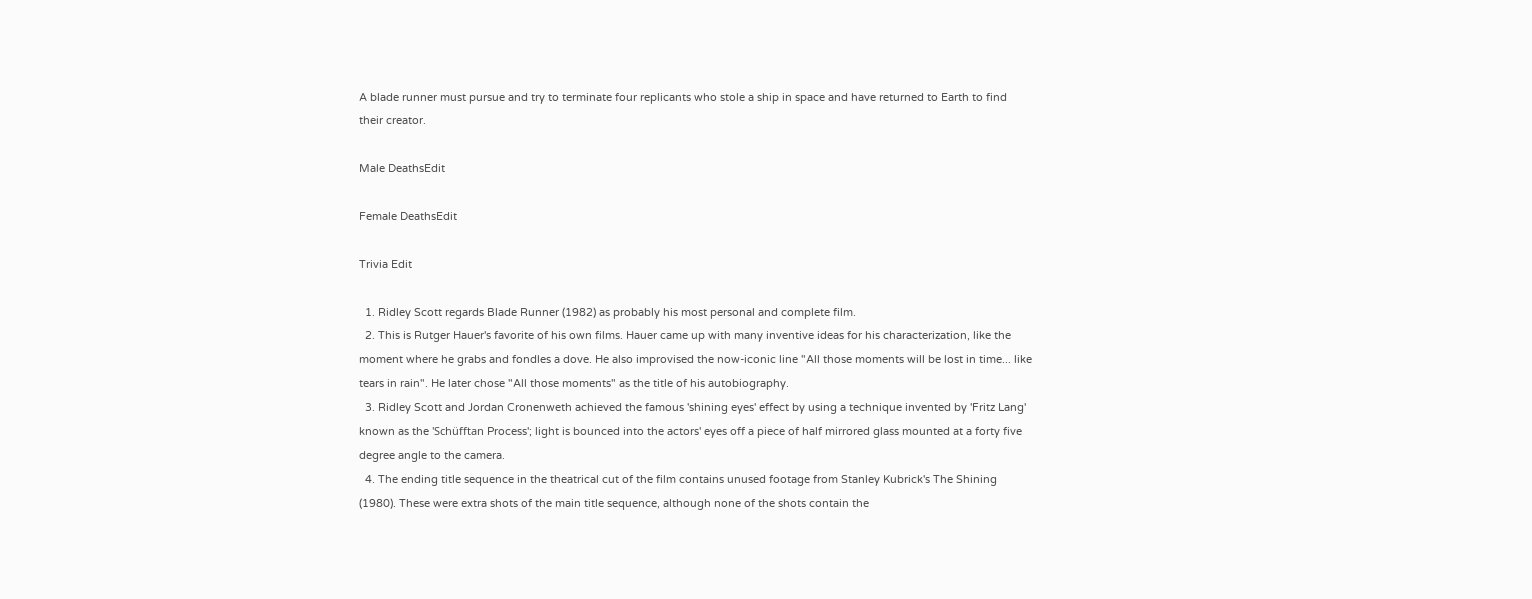A blade runner must pursue and try to terminate four replicants who stole a ship in space and have returned to Earth to find their creator.

Male DeathsEdit

Female DeathsEdit

Trivia Edit

  1. Ridley Scott regards Blade Runner (1982) as probably his most personal and complete film.
  2. This is Rutger Hauer's favorite of his own films. Hauer came up with many inventive ideas for his characterization, like the moment where he grabs and fondles a dove. He also improvised the now-iconic line "All those moments will be lost in time... like tears in rain". He later chose "All those moments" as the title of his autobiography.
  3. Ridley Scott and Jordan Cronenweth achieved the famous 'shining eyes' effect by using a technique invented by 'Fritz Lang' known as the 'Schüfftan Process'; light is bounced into the actors' eyes off a piece of half mirrored glass mounted at a forty five degree angle to the camera.
  4. The ending title sequence in the theatrical cut of the film contains unused footage from Stanley Kubrick's The Shining (1980). These were extra shots of the main title sequence, although none of the shots contain the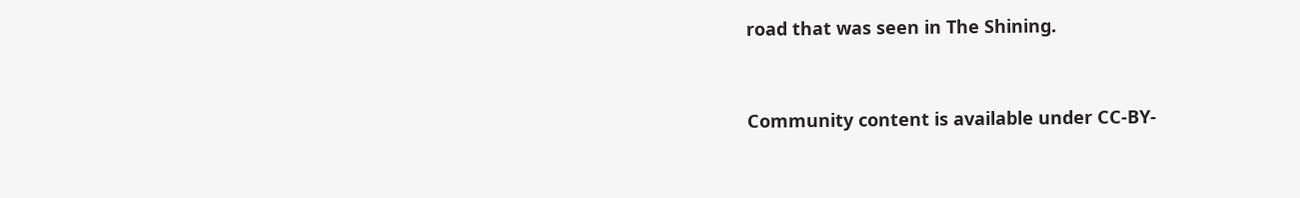road that was seen in The Shining.


Community content is available under CC-BY-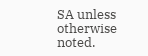SA unless otherwise noted.